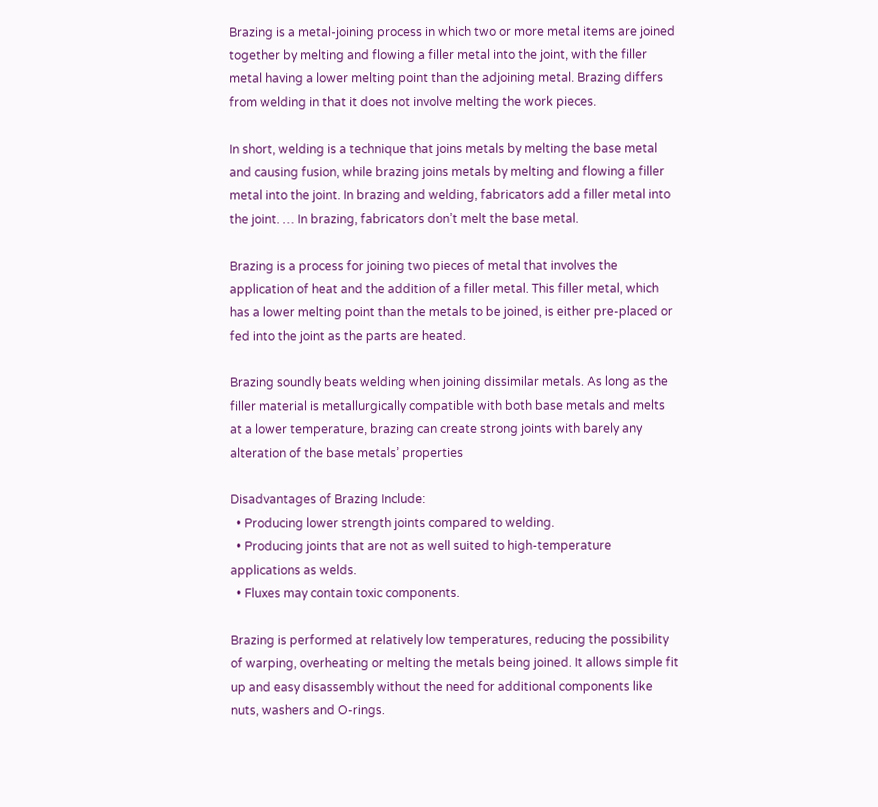Brazing is a metal-joining process in which two or more metal items are joined together by melting and flowing a filler metal into the joint, with the filler metal having a lower melting point than the adjoining metal. Brazing differs from welding in that it does not involve melting the work pieces.

In short, welding is a technique that joins metals by melting the base metal and causing fusion, while brazing joins metals by melting and flowing a filler metal into the joint. In brazing and welding, fabricators add a filler metal into the joint. … In brazing, fabricators don’t melt the base metal.

Brazing is a process for joining two pieces of metal that involves the application of heat and the addition of a filler metal. This filler metal, which has a lower melting point than the metals to be joined, is either pre-placed or fed into the joint as the parts are heated.

Brazing soundly beats welding when joining dissimilar metals. As long as the filler material is metallurgically compatible with both base metals and melts at a lower temperature, brazing can create strong joints with barely any alteration of the base metals’ properties

Disadvantages of Brazing Include:
  • Producing lower strength joints compared to welding.
  • Producing joints that are not as well suited to high-temperature applications as welds.
  • Fluxes may contain toxic components.

Brazing is performed at relatively low temperatures, reducing the possibility of warping, overheating or melting the metals being joined. It allows simple fit up and easy disassembly without the need for additional components like nuts, washers and O-rings.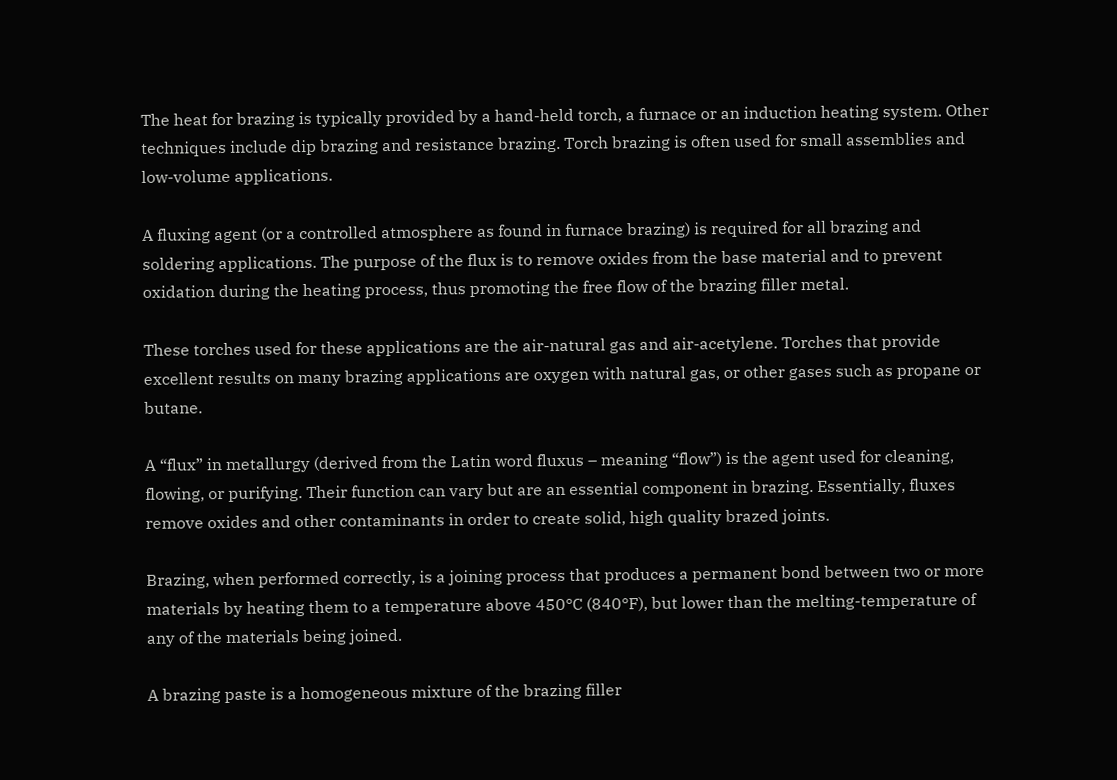The heat for brazing is typically provided by a hand-held torch, a furnace or an induction heating system. Other techniques include dip brazing and resistance brazing. Torch brazing is often used for small assemblies and low-volume applications.

A fluxing agent (or a controlled atmosphere as found in furnace brazing) is required for all brazing and soldering applications. The purpose of the flux is to remove oxides from the base material and to prevent oxidation during the heating process, thus promoting the free flow of the brazing filler metal.

These torches used for these applications are the air-natural gas and air-acetylene. Torches that provide excellent results on many brazing applications are oxygen with natural gas, or other gases such as propane or butane.

A “flux” in metallurgy (derived from the Latin word fluxus – meaning “flow”) is the agent used for cleaning, flowing, or purifying. Their function can vary but are an essential component in brazing. Essentially, fluxes remove oxides and other contaminants in order to create solid, high quality brazed joints.

Brazing, when performed correctly, is a joining process that produces a permanent bond between two or more materials by heating them to a temperature above 450°C (840°F), but lower than the melting-temperature of any of the materials being joined.

A brazing paste is a homogeneous mixture of the brazing filler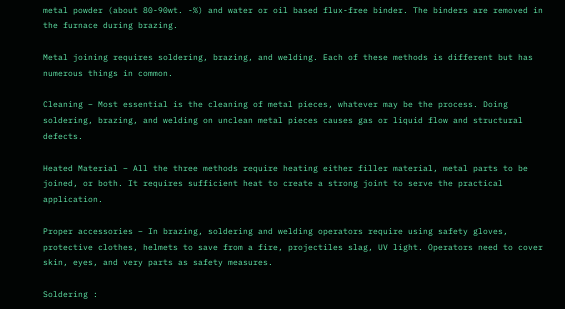metal powder (about 80-90wt. -%) and water or oil based flux-free binder. The binders are removed in the furnace during brazing.

Metal joining requires soldering, brazing, and welding. Each of these methods is different but has numerous things in common.

Cleaning – Most essential is the cleaning of metal pieces, whatever may be the process. Doing soldering, brazing, and welding on unclean metal pieces causes gas or liquid flow and structural defects.

Heated Material – All the three methods require heating either filler material, metal parts to be joined, or both. It requires sufficient heat to create a strong joint to serve the practical application.

Proper accessories – In brazing, soldering and welding operators require using safety gloves, protective clothes, helmets to save from a fire, projectiles slag, UV light. Operators need to cover skin, eyes, and very parts as safety measures.

Soldering :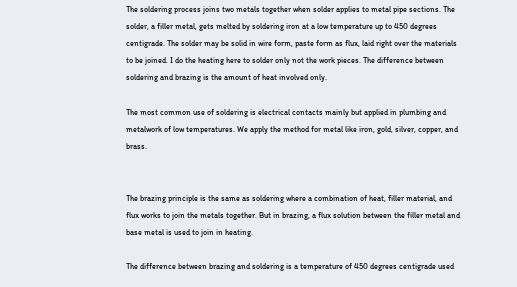The soldering process joins two metals together when solder applies to metal pipe sections. The solder, a filler metal, gets melted by soldering iron at a low temperature up to 450 degrees centigrade. The solder may be solid in wire form, paste form as flux, laid right over the materials to be joined. I do the heating here to solder only not the work pieces. The difference between soldering and brazing is the amount of heat involved only.

The most common use of soldering is electrical contacts mainly but applied in plumbing and metalwork of low temperatures. We apply the method for metal like iron, gold, silver, copper, and brass.


The brazing principle is the same as soldering where a combination of heat, filler material, and flux works to join the metals together. But in brazing, a flux solution between the filler metal and base metal is used to join in heating.

The difference between brazing and soldering is a temperature of 450 degrees centigrade used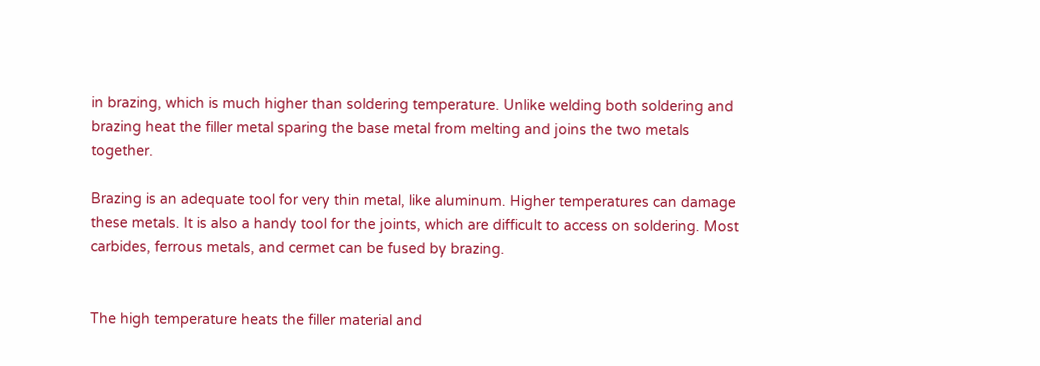in brazing, which is much higher than soldering temperature. Unlike welding both soldering and brazing heat the filler metal sparing the base metal from melting and joins the two metals  together.

Brazing is an adequate tool for very thin metal, like aluminum. Higher temperatures can damage these metals. It is also a handy tool for the joints, which are difficult to access on soldering. Most carbides, ferrous metals, and cermet can be fused by brazing.


The high temperature heats the filler material and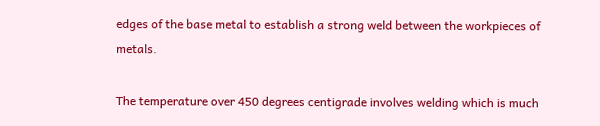edges of the base metal to establish a strong weld between the workpieces of metals.

The temperature over 450 degrees centigrade involves welding which is much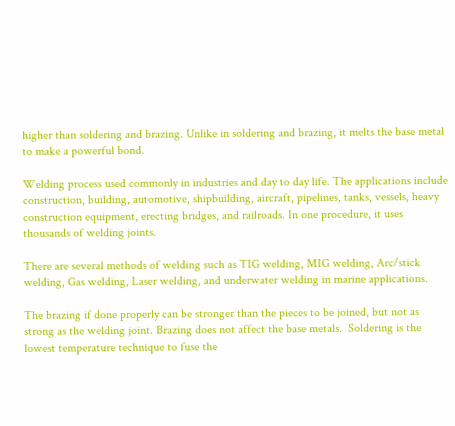higher than soldering and brazing. Unlike in soldering and brazing, it melts the base metal to make a powerful bond.

Welding process used commonly in industries and day to day life. The applications include construction, building, automotive, shipbuilding, aircraft, pipelines, tanks, vessels, heavy construction equipment, erecting bridges, and railroads. In one procedure, it uses thousands of welding joints.

There are several methods of welding such as TIG welding, MIG welding, Arc/stick welding, Gas welding, Laser welding, and underwater welding in marine applications.

The brazing if done properly can be stronger than the pieces to be joined, but not as strong as the welding joint. Brazing does not affect the base metals.  Soldering is the lowest temperature technique to fuse the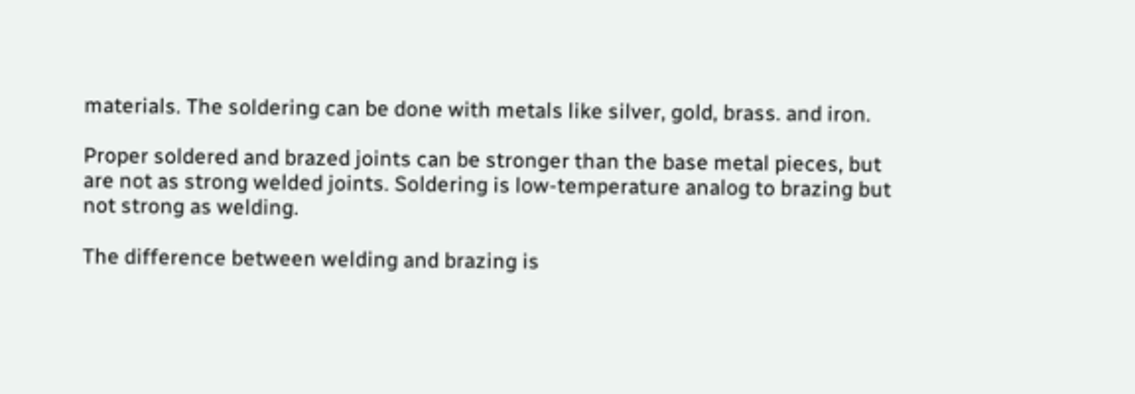materials. The soldering can be done with metals like silver, gold, brass. and iron.

Proper soldered and brazed joints can be stronger than the base metal pieces, but are not as strong welded joints. Soldering is low-temperature analog to brazing but not strong as welding.

The difference between welding and brazing is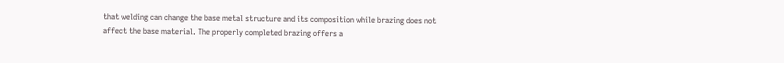that welding can change the base metal structure and its composition while brazing does not affect the base material. The properly completed brazing offers a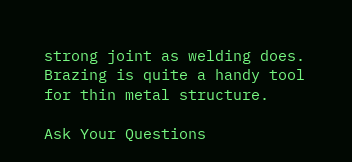strong joint as welding does. Brazing is quite a handy tool for thin metal structure.

Ask Your Questions